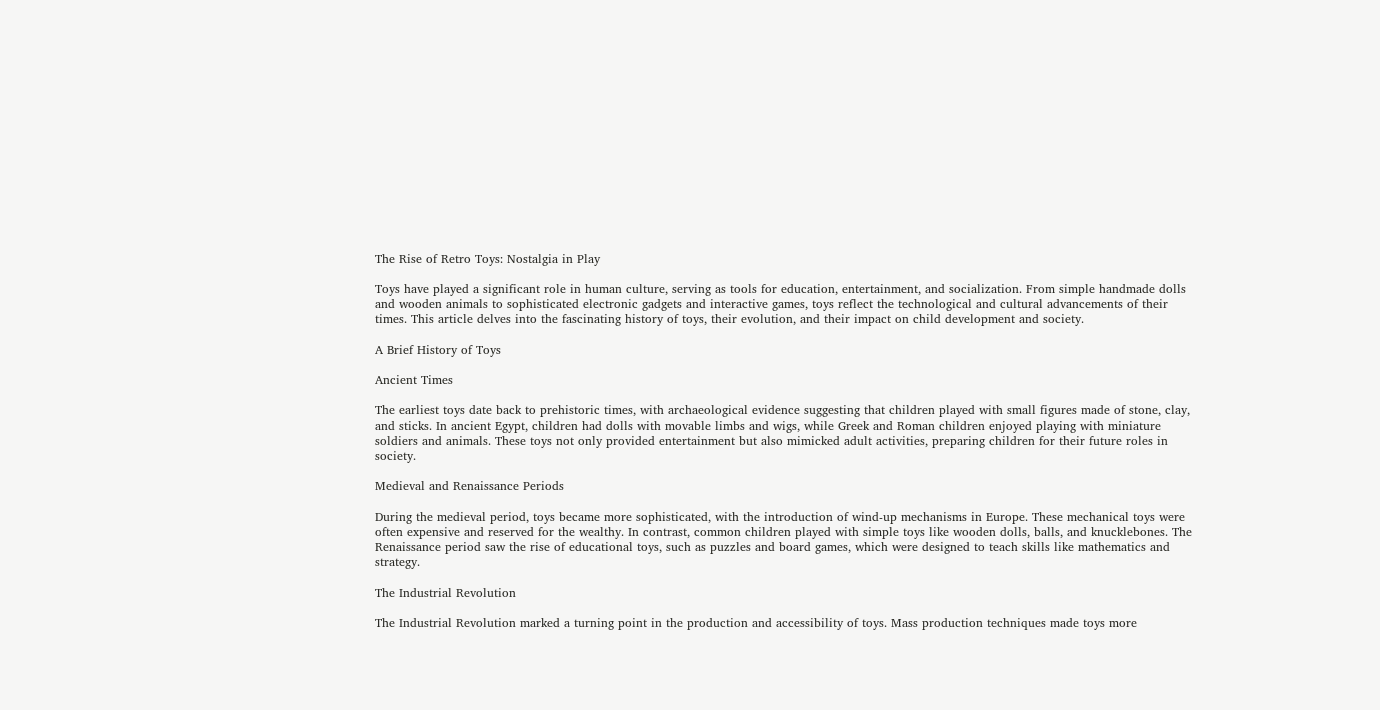The Rise of Retro Toys: Nostalgia in Play

Toys have played a significant role in human culture, serving as tools for education, entertainment, and socialization. From simple handmade dolls and wooden animals to sophisticated electronic gadgets and interactive games, toys reflect the technological and cultural advancements of their times. This article delves into the fascinating history of toys, their evolution, and their impact on child development and society.

A Brief History of Toys

Ancient Times

The earliest toys date back to prehistoric times, with archaeological evidence suggesting that children played with small figures made of stone, clay, and sticks. In ancient Egypt, children had dolls with movable limbs and wigs, while Greek and Roman children enjoyed playing with miniature soldiers and animals. These toys not only provided entertainment but also mimicked adult activities, preparing children for their future roles in society.

Medieval and Renaissance Periods

During the medieval period, toys became more sophisticated, with the introduction of wind-up mechanisms in Europe. These mechanical toys were often expensive and reserved for the wealthy. In contrast, common children played with simple toys like wooden dolls, balls, and knucklebones. The Renaissance period saw the rise of educational toys, such as puzzles and board games, which were designed to teach skills like mathematics and strategy.

The Industrial Revolution

The Industrial Revolution marked a turning point in the production and accessibility of toys. Mass production techniques made toys more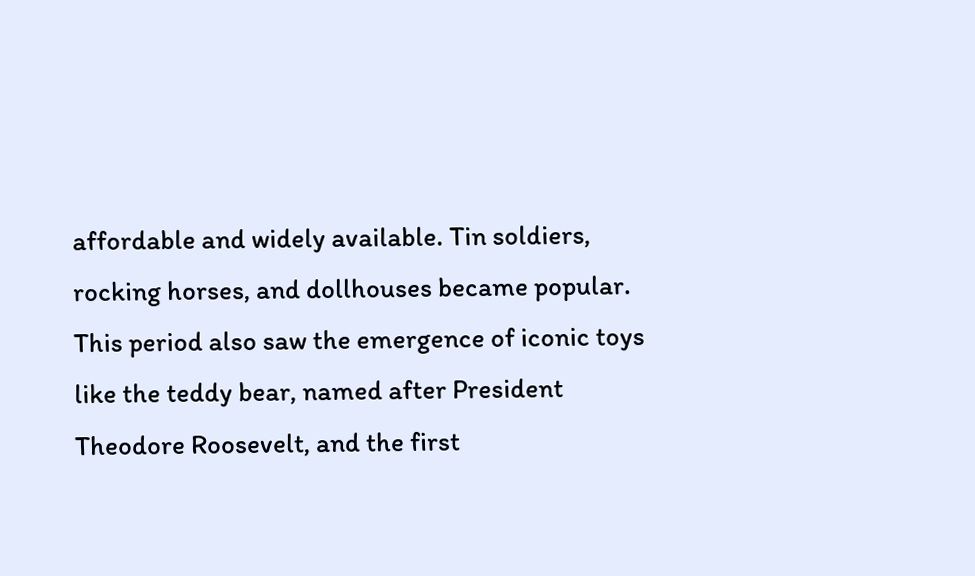affordable and widely available. Tin soldiers, rocking horses, and dollhouses became popular. This period also saw the emergence of iconic toys like the teddy bear, named after President Theodore Roosevelt, and the first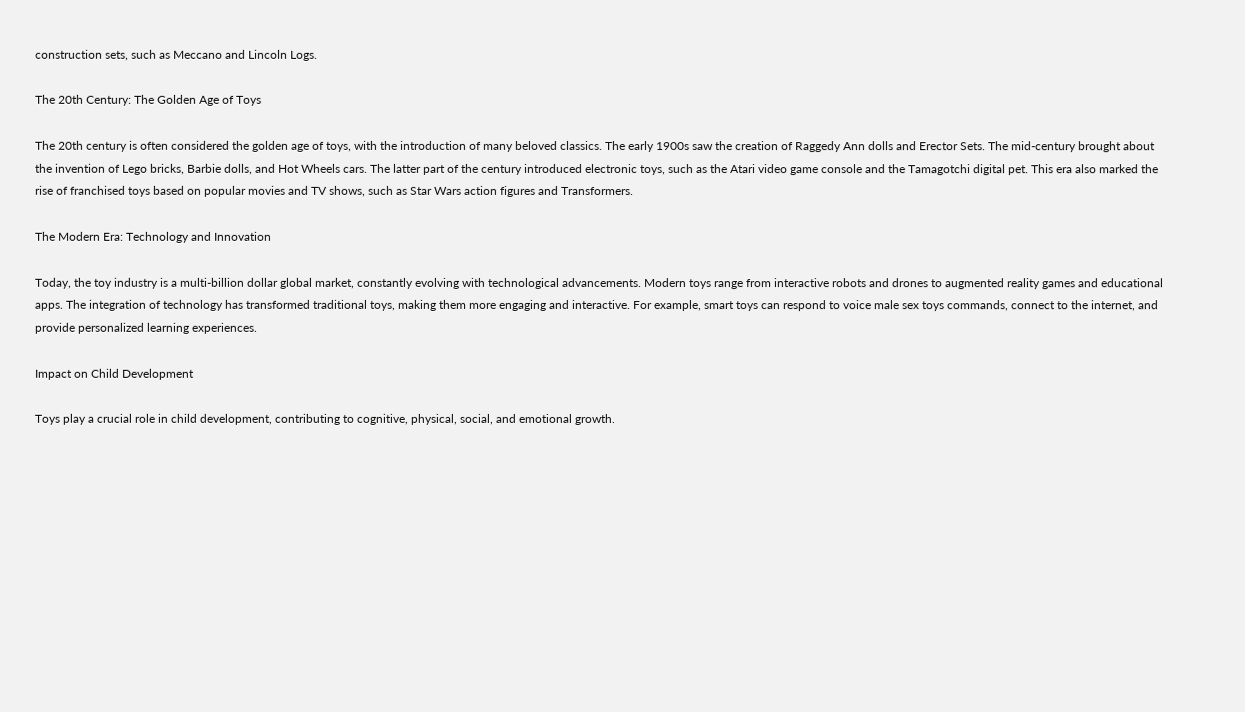construction sets, such as Meccano and Lincoln Logs.

The 20th Century: The Golden Age of Toys

The 20th century is often considered the golden age of toys, with the introduction of many beloved classics. The early 1900s saw the creation of Raggedy Ann dolls and Erector Sets. The mid-century brought about the invention of Lego bricks, Barbie dolls, and Hot Wheels cars. The latter part of the century introduced electronic toys, such as the Atari video game console and the Tamagotchi digital pet. This era also marked the rise of franchised toys based on popular movies and TV shows, such as Star Wars action figures and Transformers.

The Modern Era: Technology and Innovation

Today, the toy industry is a multi-billion dollar global market, constantly evolving with technological advancements. Modern toys range from interactive robots and drones to augmented reality games and educational apps. The integration of technology has transformed traditional toys, making them more engaging and interactive. For example, smart toys can respond to voice male sex toys commands, connect to the internet, and provide personalized learning experiences.

Impact on Child Development

Toys play a crucial role in child development, contributing to cognitive, physical, social, and emotional growth.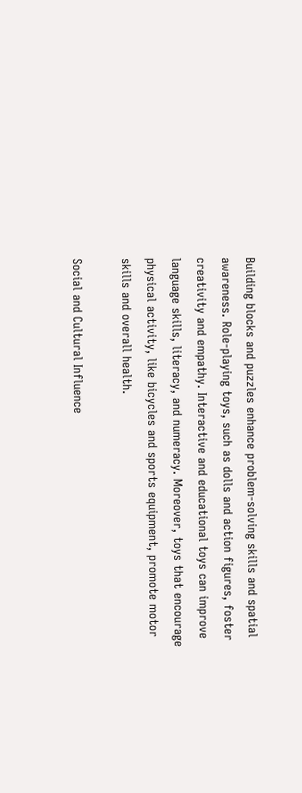Building blocks and puzzles enhance problem-solving skills and spatial awareness. Role-playing toys, such as dolls and action figures, foster creativity and empathy. Interactive and educational toys can improve language skills, literacy, and numeracy. Moreover, toys that encourage physical activity, like bicycles and sports equipment, promote motor skills and overall health.

Social and Cultural Influence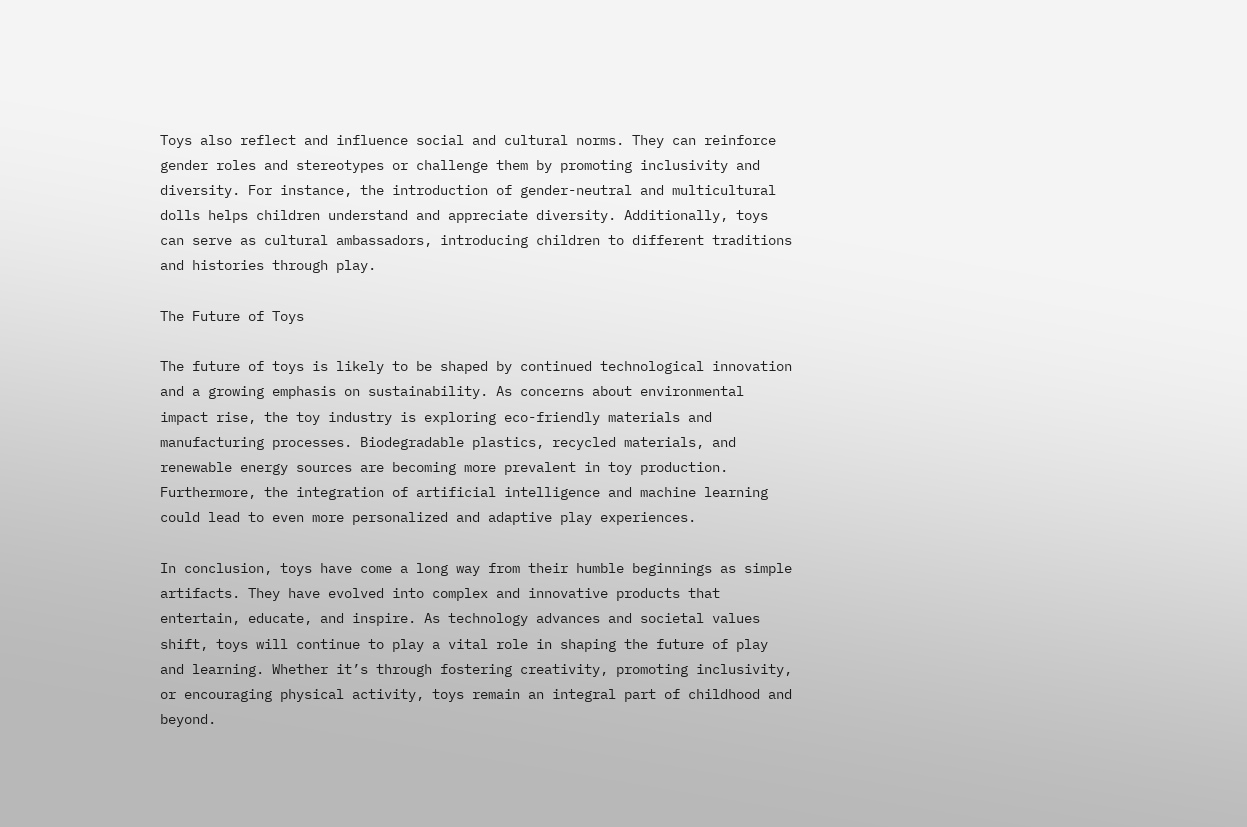Toys also reflect and influence social and cultural norms. They can reinforce gender roles and stereotypes or challenge them by promoting inclusivity and diversity. For instance, the introduction of gender-neutral and multicultural dolls helps children understand and appreciate diversity. Additionally, toys can serve as cultural ambassadors, introducing children to different traditions and histories through play.

The Future of Toys

The future of toys is likely to be shaped by continued technological innovation and a growing emphasis on sustainability. As concerns about environmental impact rise, the toy industry is exploring eco-friendly materials and manufacturing processes. Biodegradable plastics, recycled materials, and renewable energy sources are becoming more prevalent in toy production. Furthermore, the integration of artificial intelligence and machine learning could lead to even more personalized and adaptive play experiences.

In conclusion, toys have come a long way from their humble beginnings as simple artifacts. They have evolved into complex and innovative products that entertain, educate, and inspire. As technology advances and societal values shift, toys will continue to play a vital role in shaping the future of play and learning. Whether it’s through fostering creativity, promoting inclusivity, or encouraging physical activity, toys remain an integral part of childhood and beyond.